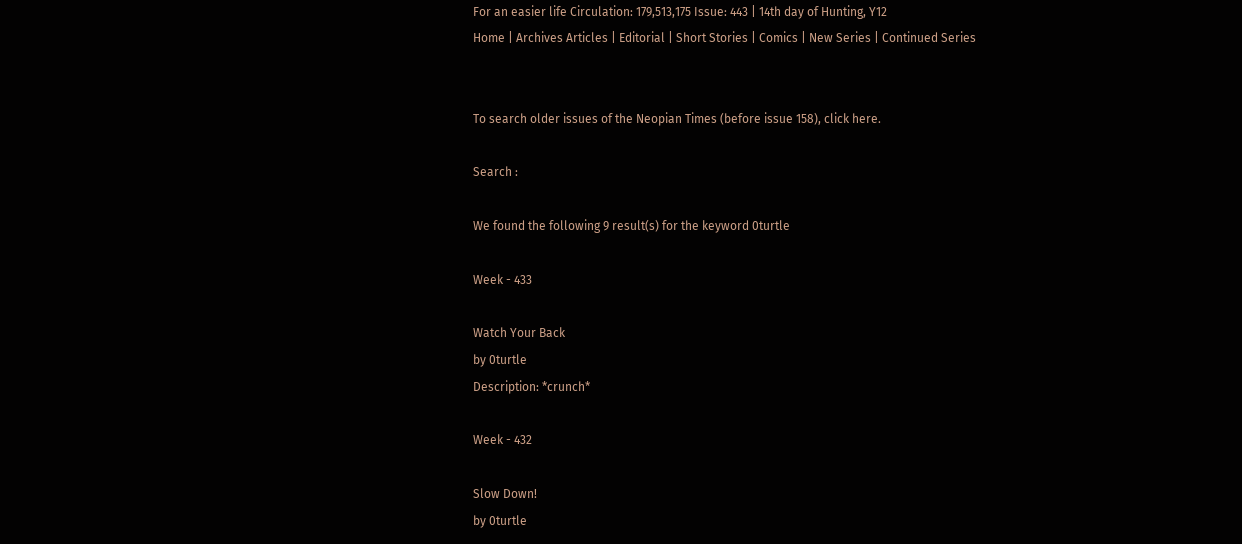For an easier life Circulation: 179,513,175 Issue: 443 | 14th day of Hunting, Y12
Home | Archives Articles | Editorial | Short Stories | Comics | New Series | Continued Series


To search older issues of the Neopian Times (before issue 158), click here.

Search :

We found the following 9 result(s) for the keyword 0turtle

Week - 433

Watch Your Back
by 0turtle
Description: *crunch*

Week - 432

Slow Down!
by 0turtle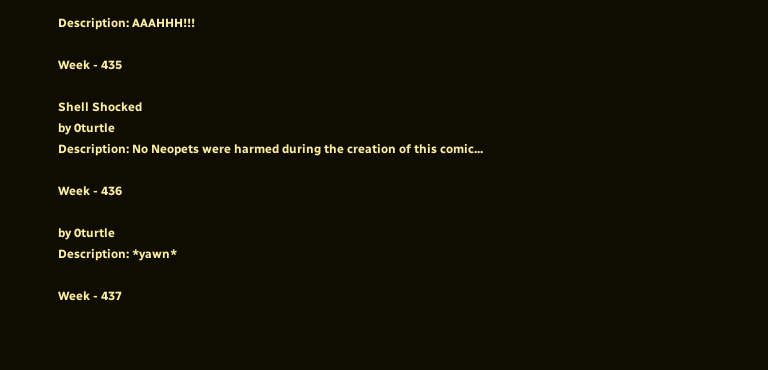Description: AAAHHH!!!

Week - 435

Shell Shocked
by 0turtle
Description: No Neopets were harmed during the creation of this comic...

Week - 436

by 0turtle
Description: *yawn*

Week - 437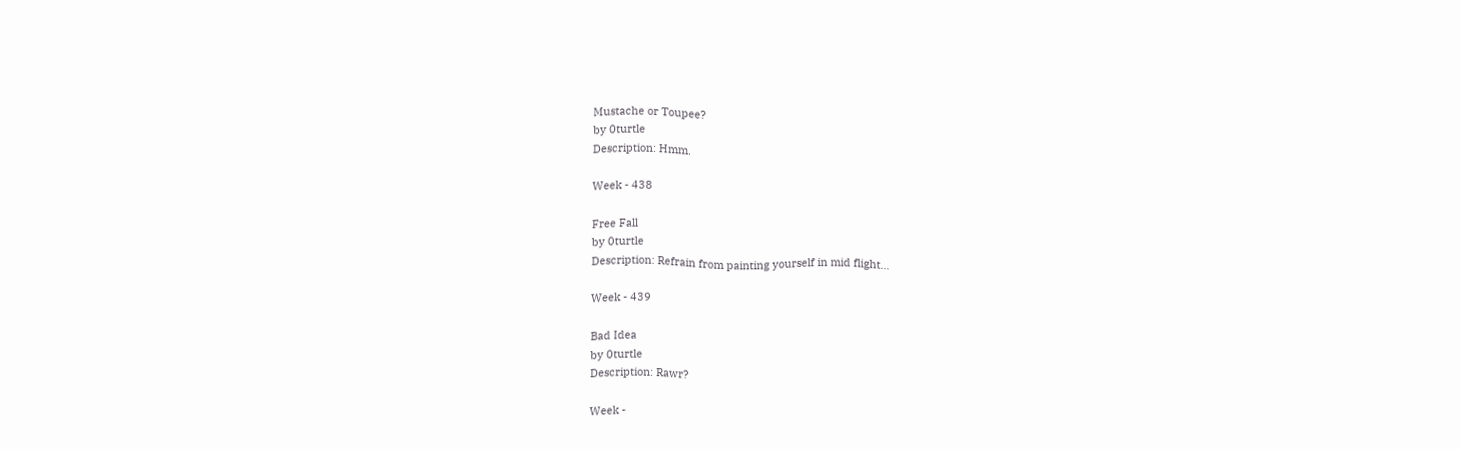Mustache or Toupee?
by 0turtle
Description: Hmm.

Week - 438

Free Fall
by 0turtle
Description: Refrain from painting yourself in mid flight...

Week - 439

Bad Idea
by 0turtle
Description: Rawr?

Week -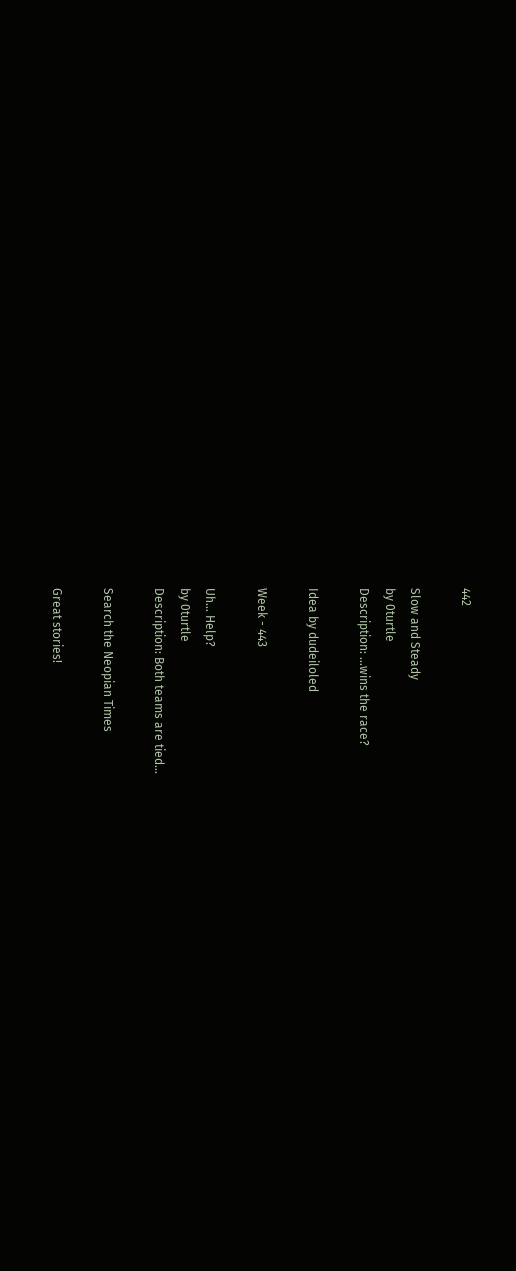442

Slow and Steady
by 0turtle
Description: ...wins the race?

Idea by dudeiloled

Week - 443

Uh... Help?
by 0turtle
Description: Both teams are tied...

Search the Neopian Times

Great stories!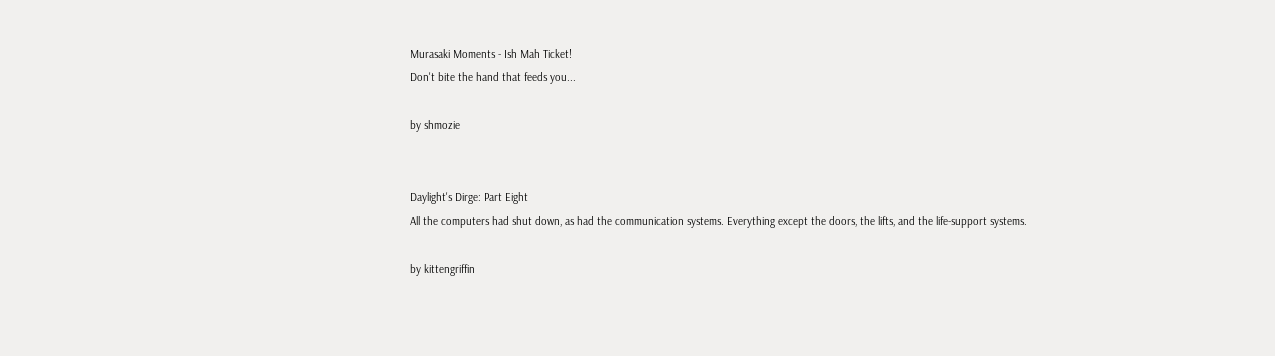Murasaki Moments - Ish Mah Ticket!
Don't bite the hand that feeds you...

by shmozie


Daylight's Dirge: Part Eight
All the computers had shut down, as had the communication systems. Everything except the doors, the lifts, and the life-support systems.

by kittengriffin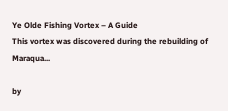Ye Olde Fishing Vortex – A Guide
This vortex was discovered during the rebuilding of Maraqua...

by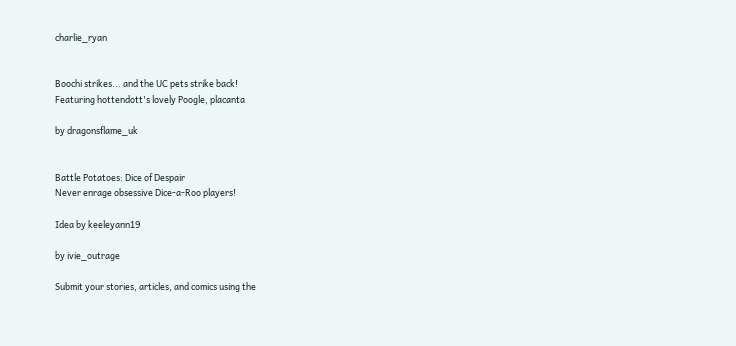charlie_ryan


Boochi strikes... and the UC pets strike back!
Featuring hottendott's lovely Poogle, placanta

by dragonsflame_uk


Battle Potatoes: Dice of Despair
Never enrage obsessive Dice-a-Roo players!

Idea by keeleyann19

by ivie_outrage

Submit your stories, articles, and comics using the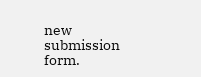new submission form.